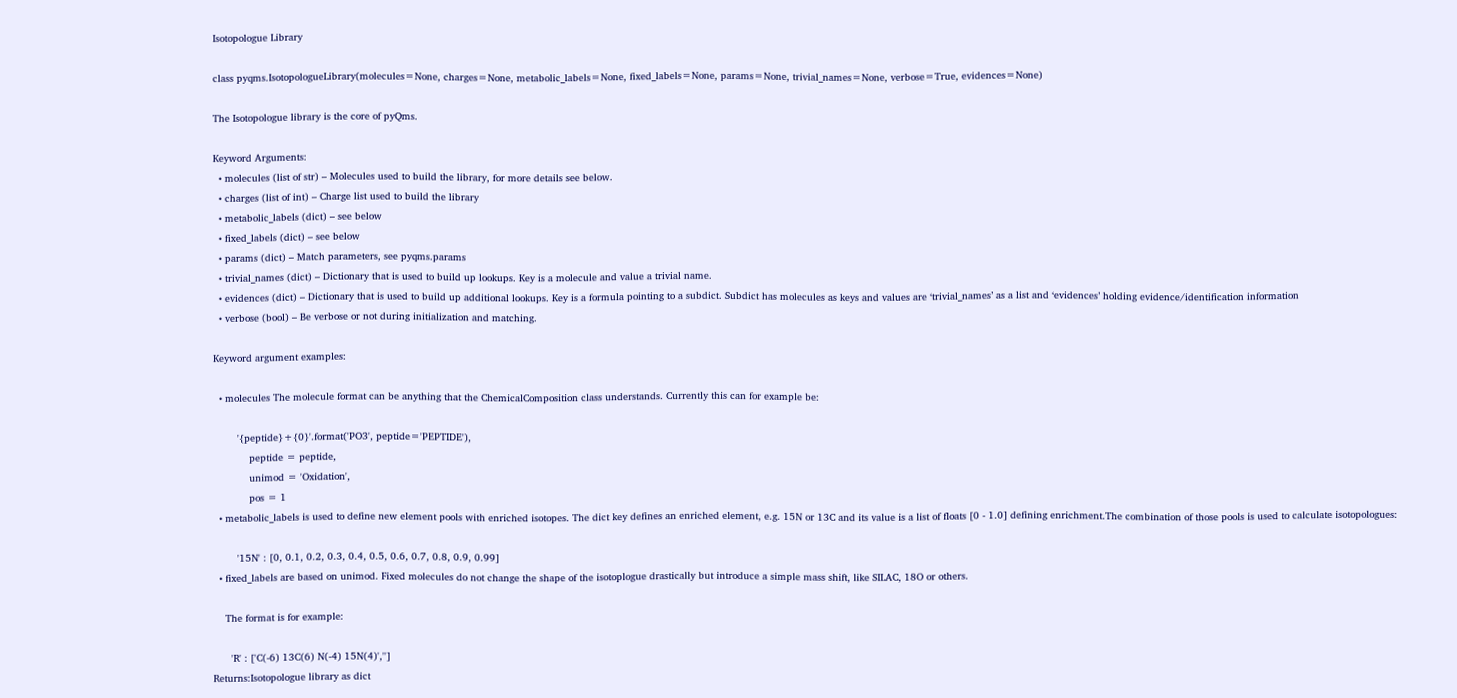Isotopologue Library

class pyqms.IsotopologueLibrary(molecules=None, charges=None, metabolic_labels=None, fixed_labels=None, params=None, trivial_names=None, verbose=True, evidences=None)

The Isotopologue library is the core of pyQms.

Keyword Arguments:
  • molecules (list of str) – Molecules used to build the library, for more details see below.
  • charges (list of int) – Charge list used to build the library
  • metabolic_labels (dict) – see below
  • fixed_labels (dict) – see below
  • params (dict) – Match parameters, see pyqms.params
  • trivial_names (dict) – Dictionary that is used to build up lookups. Key is a molecule and value a trivial name.
  • evidences (dict) – Dictionary that is used to build up additional lookups. Key is a formula pointing to a subdict. Subdict has molecules as keys and values are ‘trivial_names’ as a list and ‘evidences’ holding evidence/identification information
  • verbose (bool) – Be verbose or not during initialization and matching.

Keyword argument examples:

  • molecules The molecule format can be anything that the ChemicalComposition class understands. Currently this can for example be:

        '{peptide}+{0}'.format('PO3', peptide='PEPTIDE'),
            peptide = peptide,
            unimod = 'Oxidation',
            pos = 1
  • metabolic_labels is used to define new element pools with enriched isotopes. The dict key defines an enriched element, e.g. 15N or 13C and its value is a list of floats [0 - 1.0] defining enrichment.The combination of those pools is used to calculate isotopologues:

        '15N' : [0, 0.1, 0.2, 0.3, 0.4, 0.5, 0.6, 0.7, 0.8, 0.9, 0.99]
  • fixed_labels are based on unimod. Fixed molecules do not change the shape of the isotoplogue drastically but introduce a simple mass shift, like SILAC, 18O or others.

    The format is for example:

      'R' : ['C(-6) 13C(6) N(-4) 15N(4)','']
Returns:Isotopologue library as dict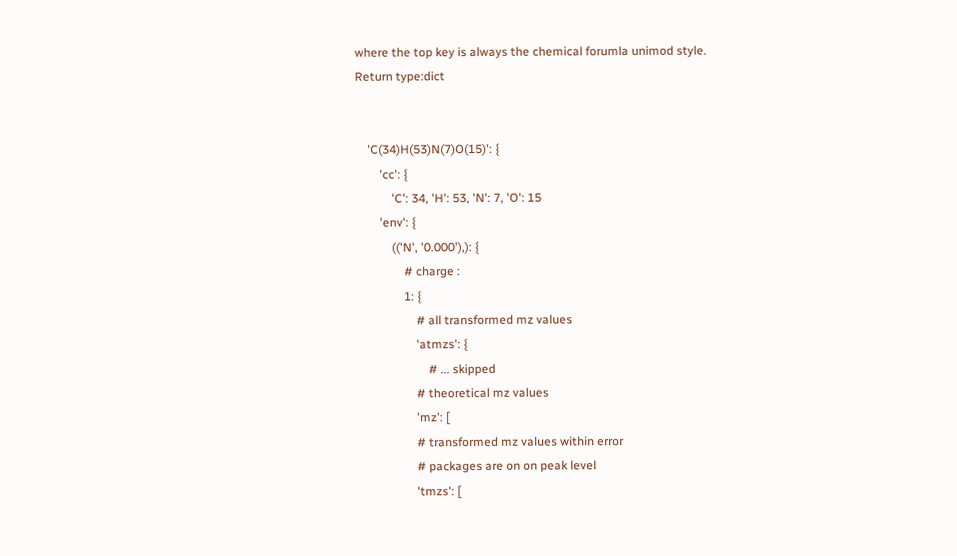where the top key is always the chemical forumla unimod style.
Return type:dict


    'C(34)H(53)N(7)O(15)': {
        'cc': {
            'C': 34, 'H': 53, 'N': 7, 'O': 15
        'env': {
            (('N', '0.000'),): {
                # charge :
                1: {
                    # all transformed mz values
                    'atmzs': {
                        # ... skipped
                    # theoretical mz values
                    'mz': [
                    # transformed mz values within error
                    # packages are on on peak level
                    'tmzs': [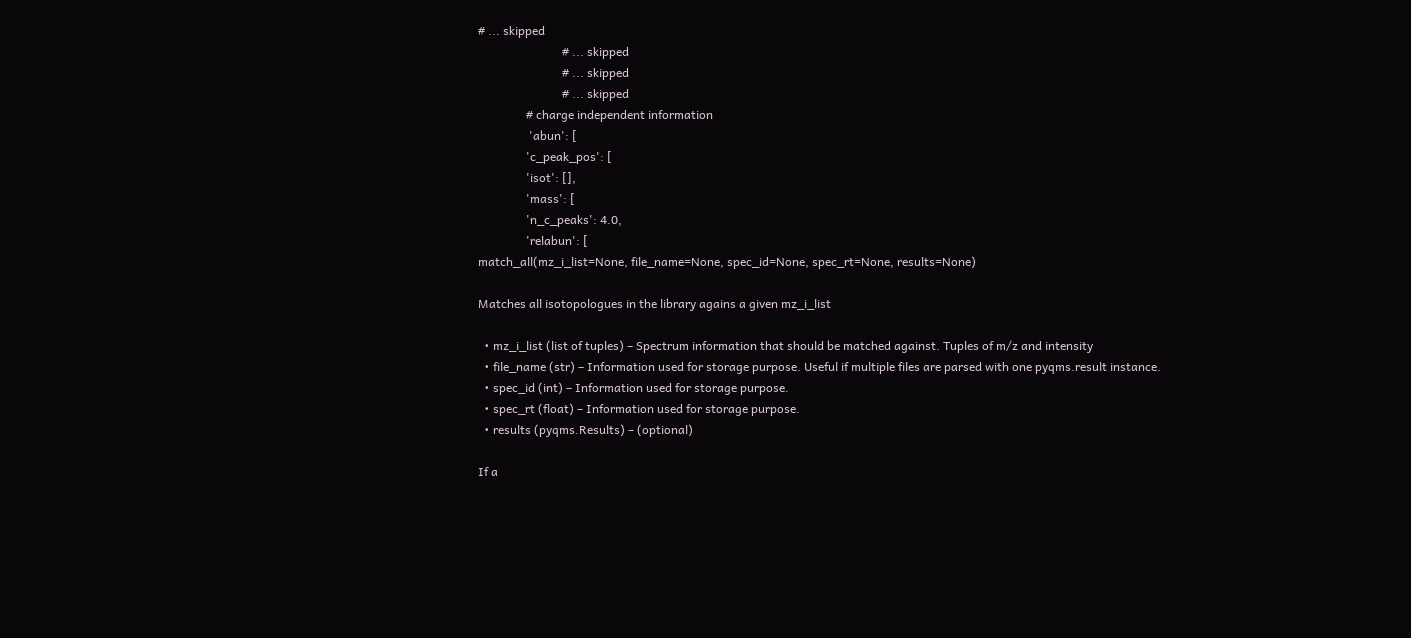# ... skipped
                            # ... skipped
                            # ... skipped
                            # ... skipped
                # charge independent information
                 'abun': [
                'c_peak_pos': [
                'isot': [],
                'mass': [
                'n_c_peaks': 4.0,
                'relabun': [
match_all(mz_i_list=None, file_name=None, spec_id=None, spec_rt=None, results=None)

Matches all isotopologues in the library agains a given mz_i_list

  • mz_i_list (list of tuples) – Spectrum information that should be matched against. Tuples of m/z and intensity
  • file_name (str) – Information used for storage purpose. Useful if multiple files are parsed with one pyqms.result instance.
  • spec_id (int) – Information used for storage purpose.
  • spec_rt (float) – Information used for storage purpose.
  • results (pyqms.Results) – (optional)

If a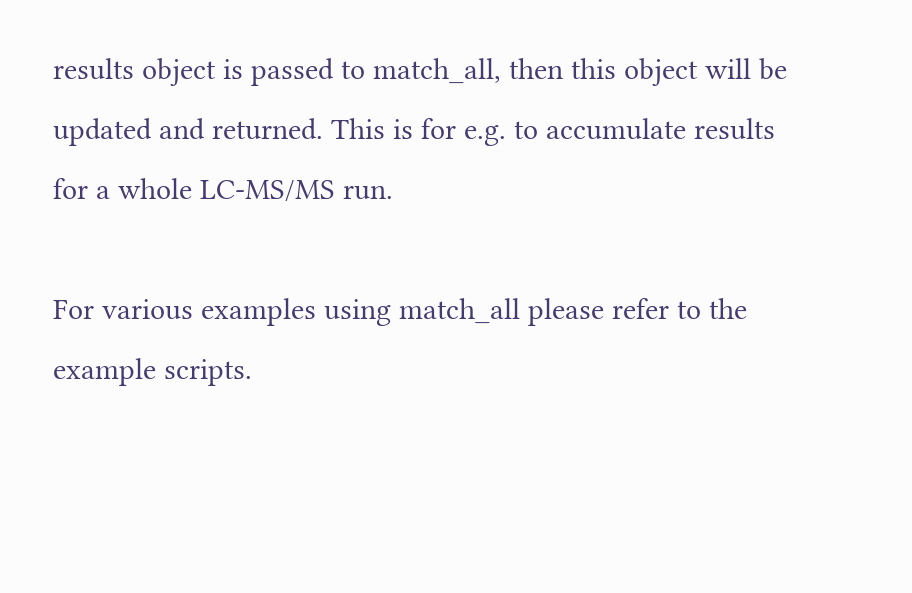results object is passed to match_all, then this object will be updated and returned. This is for e.g. to accumulate results for a whole LC-MS/MS run.

For various examples using match_all please refer to the example scripts.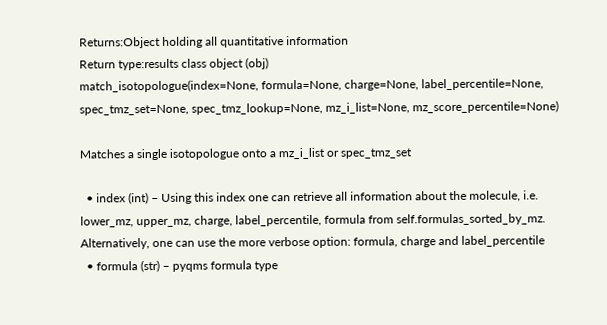Returns:Object holding all quantitative information
Return type:results class object (obj)
match_isotopologue(index=None, formula=None, charge=None, label_percentile=None, spec_tmz_set=None, spec_tmz_lookup=None, mz_i_list=None, mz_score_percentile=None)

Matches a single isotopologue onto a mz_i_list or spec_tmz_set

  • index (int) – Using this index one can retrieve all information about the molecule, i.e. lower_mz, upper_mz, charge, label_percentile, formula from self.formulas_sorted_by_mz. Alternatively, one can use the more verbose option: formula, charge and label_percentile
  • formula (str) – pyqms formula type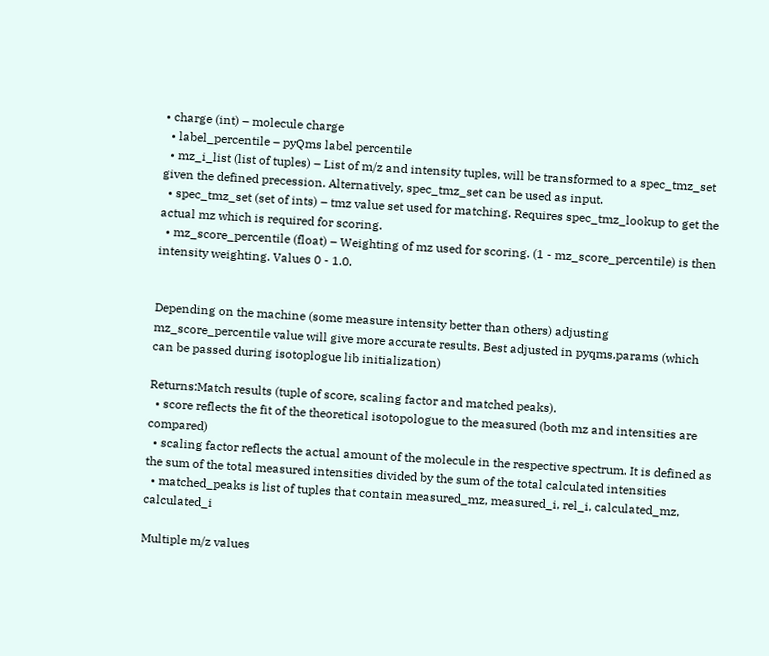• charge (int) – molecule charge
  • label_percentile – pyQms label percentile
  • mz_i_list (list of tuples) – List of m/z and intensity tuples, will be transformed to a spec_tmz_set given the defined precession. Alternatively, spec_tmz_set can be used as input.
  • spec_tmz_set (set of ints) – tmz value set used for matching. Requires spec_tmz_lookup to get the actual mz which is required for scoring.
  • mz_score_percentile (float) – Weighting of mz used for scoring. (1 - mz_score_percentile) is then intensity weighting. Values 0 - 1.0.


Depending on the machine (some measure intensity better than others) adjusting mz_score_percentile value will give more accurate results. Best adjusted in pyqms.params (which can be passed during isotoplogue lib initialization)

Returns:Match results (tuple of score, scaling factor and matched peaks).
  • score reflects the fit of the theoretical isotopologue to the measured (both mz and intensities are compared)
  • scaling factor reflects the actual amount of the molecule in the respective spectrum. It is defined as the sum of the total measured intensities divided by the sum of the total calculated intensities
  • matched_peaks is list of tuples that contain measured_mz, measured_i, rel_i, calculated_mz, calculated_i

Multiple m/z values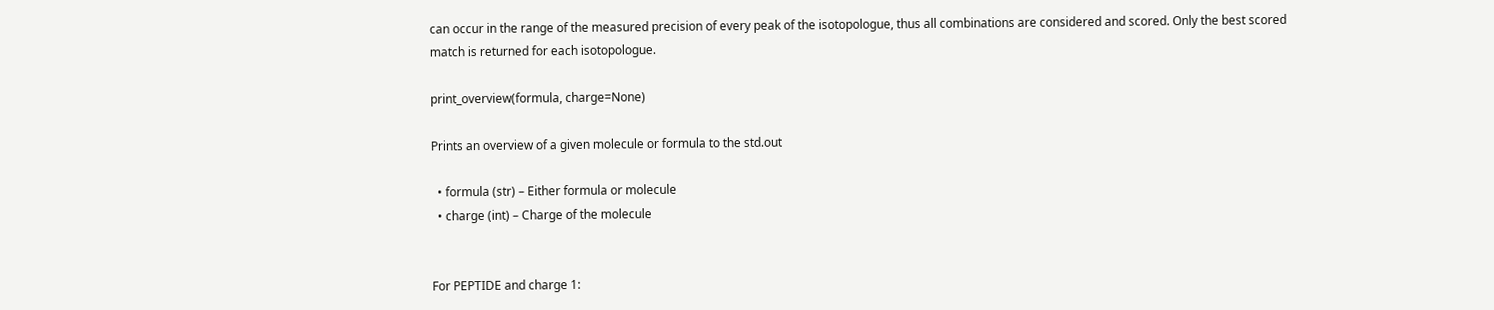can occur in the range of the measured precision of every peak of the isotopologue, thus all combinations are considered and scored. Only the best scored match is returned for each isotopologue.

print_overview(formula, charge=None)

Prints an overview of a given molecule or formula to the std.out

  • formula (str) – Either formula or molecule
  • charge (int) – Charge of the molecule


For PEPTIDE and charge 1: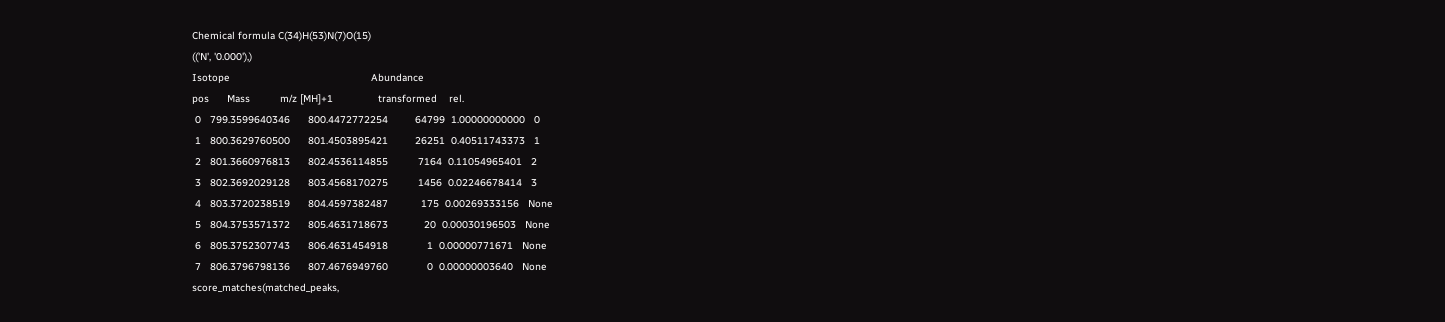Chemical formula C(34)H(53)N(7)O(15)
(('N', '0.000'),)
Isotope                                               Abundance
pos      Mass          m/z [MH]+1               transformed    rel.
 0   799.3599640346      800.4472772254         64799  1.00000000000   0
 1   800.3629760500      801.4503895421         26251  0.40511743373   1
 2   801.3660976813      802.4536114855          7164  0.11054965401   2
 3   802.3692029128      803.4568170275          1456  0.02246678414   3
 4   803.3720238519      804.4597382487           175  0.00269333156   None
 5   804.3753571372      805.4631718673            20  0.00030196503   None
 6   805.3752307743      806.4631454918             1  0.00000771671   None
 7   806.3796798136      807.4676949760             0  0.00000003640   None
score_matches(matched_peaks,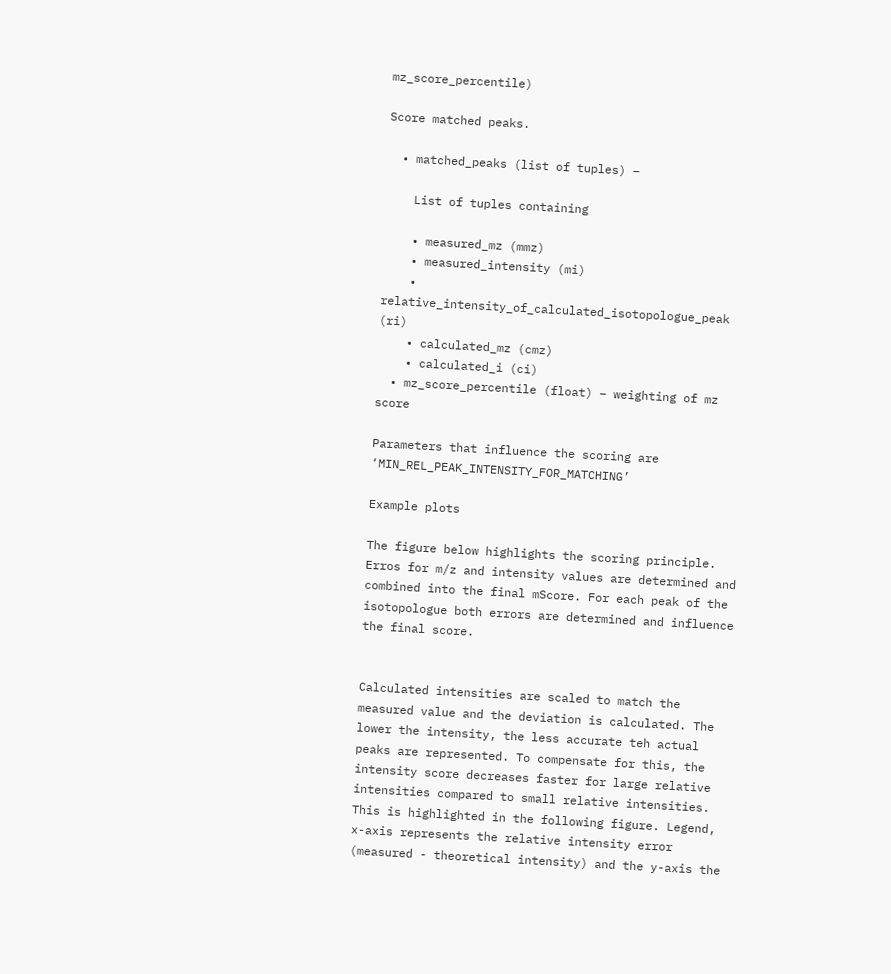mz_score_percentile)

Score matched peaks.

  • matched_peaks (list of tuples) –

    List of tuples containing

    • measured_mz (mmz)
    • measured_intensity (mi)
    • relative_intensity_of_calculated_isotopologue_peak (ri)
    • calculated_mz (cmz)
    • calculated_i (ci)
  • mz_score_percentile (float) – weighting of mz score

Parameters that influence the scoring are ‘MIN_REL_PEAK_INTENSITY_FOR_MATCHING’

Example plots

The figure below highlights the scoring principle. Erros for m/z and intensity values are determined and combined into the final mScore. For each peak of the isotopologue both errors are determined and influence the final score.


Calculated intensities are scaled to match the measured value and the deviation is calculated. The lower the intensity, the less accurate teh actual peaks are represented. To compensate for this, the intensity score decreases faster for large relative intensities compared to small relative intensities. This is highlighted in the following figure. Legend, x-axis represents the relative intensity error (measured - theoretical intensity) and the y-axis the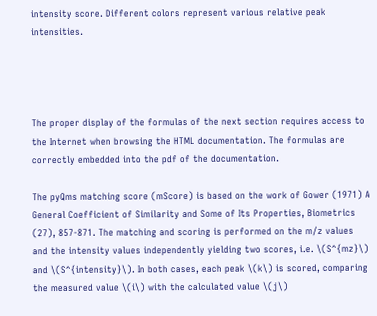intensity score. Different colors represent various relative peak intensities.




The proper display of the formulas of the next section requires access to the Internet when browsing the HTML documentation. The formulas are correctly embedded into the pdf of the documentation.

The pyQms matching score (mScore) is based on the work of Gower (1971) A General Coefficient of Similarity and Some of Its Properties, Biometrics (27), 857-871. The matching and scoring is performed on the m/z values and the intensity values independently yielding two scores, i.e. \(S^{mz}\) and \(S^{intensity}\). In both cases, each peak \(k\) is scored, comparing the measured value \(i\) with the calculated value \(j\)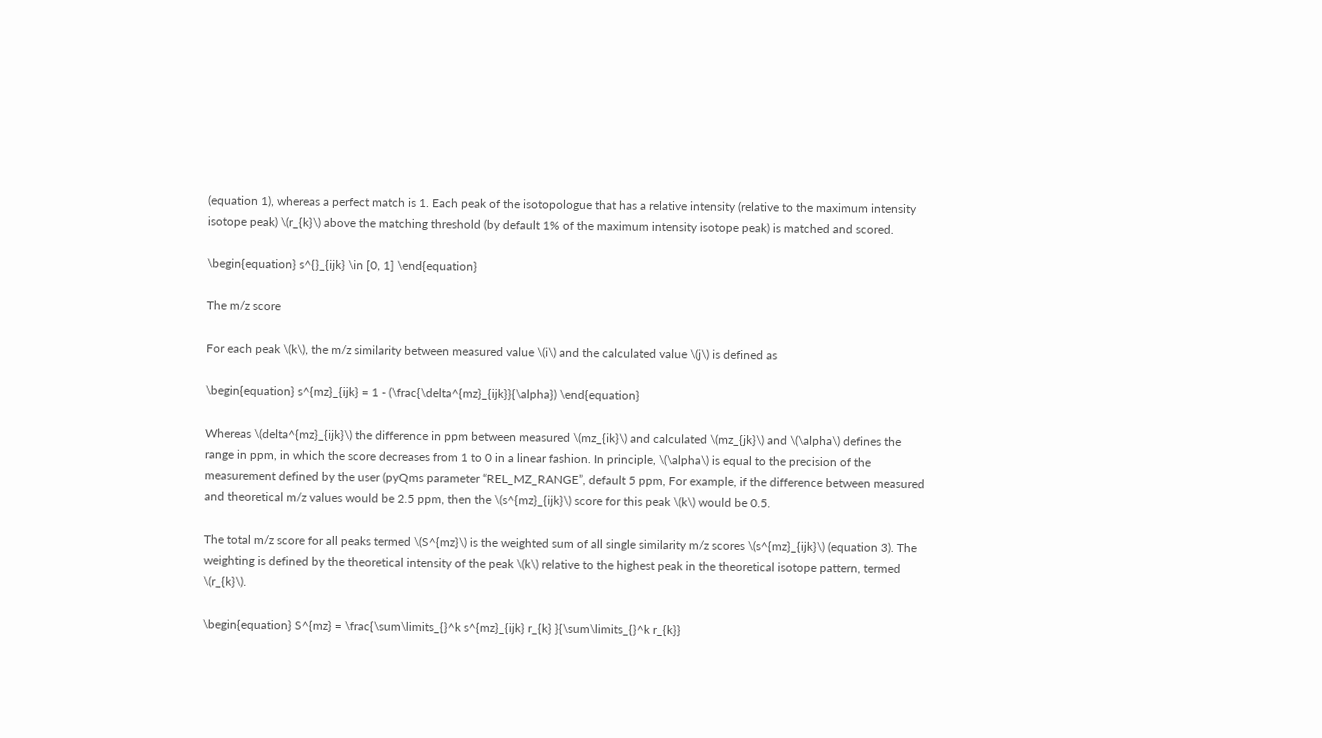(equation 1), whereas a perfect match is 1. Each peak of the isotopologue that has a relative intensity (relative to the maximum intensity isotope peak) \(r_{k}\) above the matching threshold (by default 1% of the maximum intensity isotope peak) is matched and scored.

\begin{equation} s^{}_{ijk} \in [0, 1] \end{equation}

The m/z score

For each peak \(k\), the m/z similarity between measured value \(i\) and the calculated value \(j\) is defined as

\begin{equation} s^{mz}_{ijk} = 1 - (\frac{\delta^{mz}_{ijk}}{\alpha}) \end{equation}

Whereas \(delta^{mz}_{ijk}\) the difference in ppm between measured \(mz_{ik}\) and calculated \(mz_{jk}\) and \(\alpha\) defines the range in ppm, in which the score decreases from 1 to 0 in a linear fashion. In principle, \(\alpha\) is equal to the precision of the measurement defined by the user (pyQms parameter “REL_MZ_RANGE”, default 5 ppm, For example, if the difference between measured and theoretical m/z values would be 2.5 ppm, then the \(s^{mz}_{ijk}\) score for this peak \(k\) would be 0.5.

The total m/z score for all peaks termed \(S^{mz}\) is the weighted sum of all single similarity m/z scores \(s^{mz}_{ijk}\) (equation 3). The weighting is defined by the theoretical intensity of the peak \(k\) relative to the highest peak in the theoretical isotope pattern, termed \(r_{k}\).

\begin{equation} S^{mz} = \frac{\sum\limits_{}^k s^{mz}_{ijk} r_{k} }{\sum\limits_{}^k r_{k}}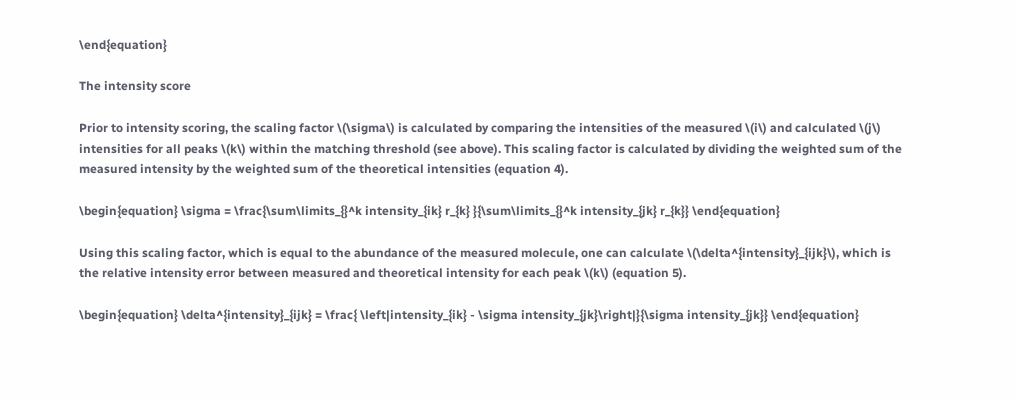\end{equation}

The intensity score

Prior to intensity scoring, the scaling factor \(\sigma\) is calculated by comparing the intensities of the measured \(i\) and calculated \(j\) intensities for all peaks \(k\) within the matching threshold (see above). This scaling factor is calculated by dividing the weighted sum of the measured intensity by the weighted sum of the theoretical intensities (equation 4).

\begin{equation} \sigma = \frac{\sum\limits_{}^k intensity_{ik} r_{k} }{\sum\limits_{}^k intensity_{jk} r_{k}} \end{equation}

Using this scaling factor, which is equal to the abundance of the measured molecule, one can calculate \(\delta^{intensity}_{ijk}\), which is the relative intensity error between measured and theoretical intensity for each peak \(k\) (equation 5).

\begin{equation} \delta^{intensity}_{ijk} = \frac{ \left|intensity_{ik} - \sigma intensity_{jk}\right|}{\sigma intensity_{jk}} \end{equation}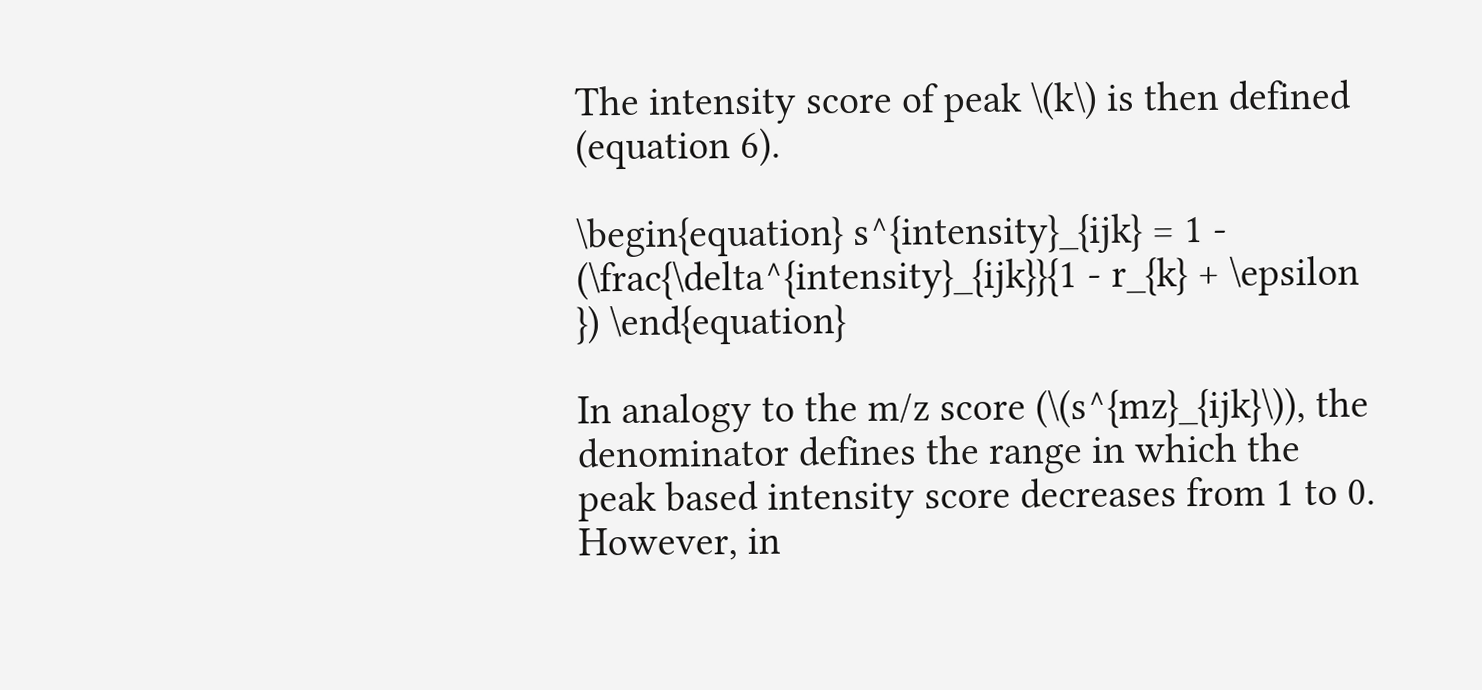The intensity score of peak \(k\) is then defined (equation 6).

\begin{equation} s^{intensity}_{ijk} = 1 - (\frac{\delta^{intensity}_{ijk}}{1 - r_{k} + \epsilon }) \end{equation}

In analogy to the m/z score (\(s^{mz}_{ijk}\)), the denominator defines the range in which the peak based intensity score decreases from 1 to 0. However, in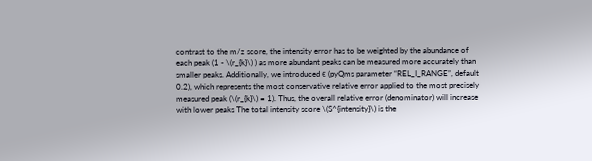contrast to the m/z score, the intensity error has to be weighted by the abundance of each peak (1 - \(r_{k}\) ) as more abundant peaks can be measured more accurately than smaller peaks. Additionally, we introduced ϵ (pyQms parameter “REL_I_RANGE”, default 0.2), which represents the most conservative relative error applied to the most precisely measured peak (\(r_{k}\) = 1). Thus, the overall relative error (denominator) will increase with lower peaks The total intensity score \(S^{intensity}\) is the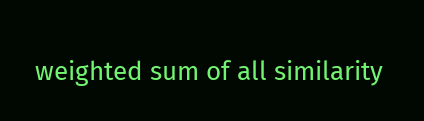weighted sum of all similarity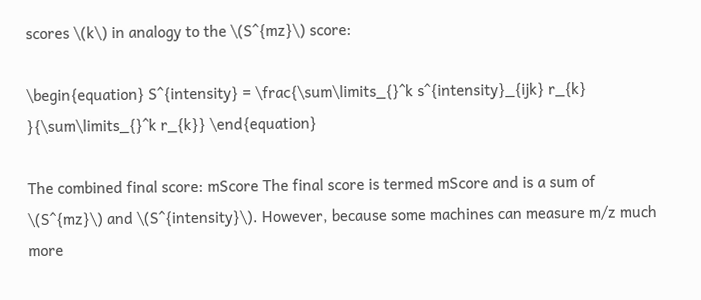scores \(k\) in analogy to the \(S^{mz}\) score:

\begin{equation} S^{intensity} = \frac{\sum\limits_{}^k s^{intensity}_{ijk} r_{k} }{\sum\limits_{}^k r_{k}} \end{equation}

The combined final score: mScore The final score is termed mScore and is a sum of \(S^{mz}\) and \(S^{intensity}\). However, because some machines can measure m/z much more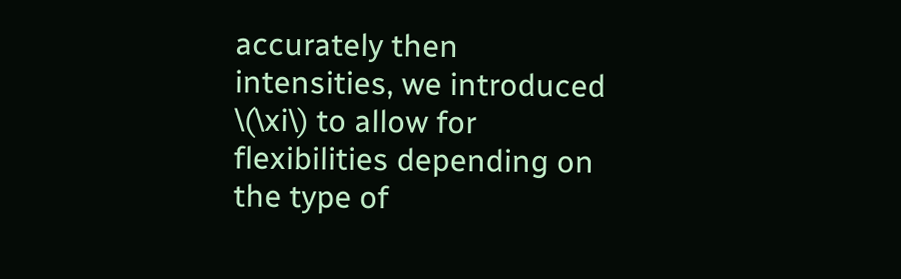accurately then intensities, we introduced \(\xi\) to allow for flexibilities depending on the type of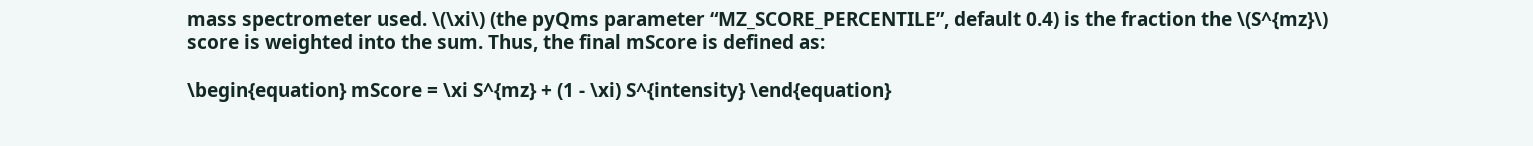mass spectrometer used. \(\xi\) (the pyQms parameter “MZ_SCORE_PERCENTILE”, default 0.4) is the fraction the \(S^{mz}\) score is weighted into the sum. Thus, the final mScore is defined as:

\begin{equation} mScore = \xi S^{mz} + (1 - \xi) S^{intensity} \end{equation}